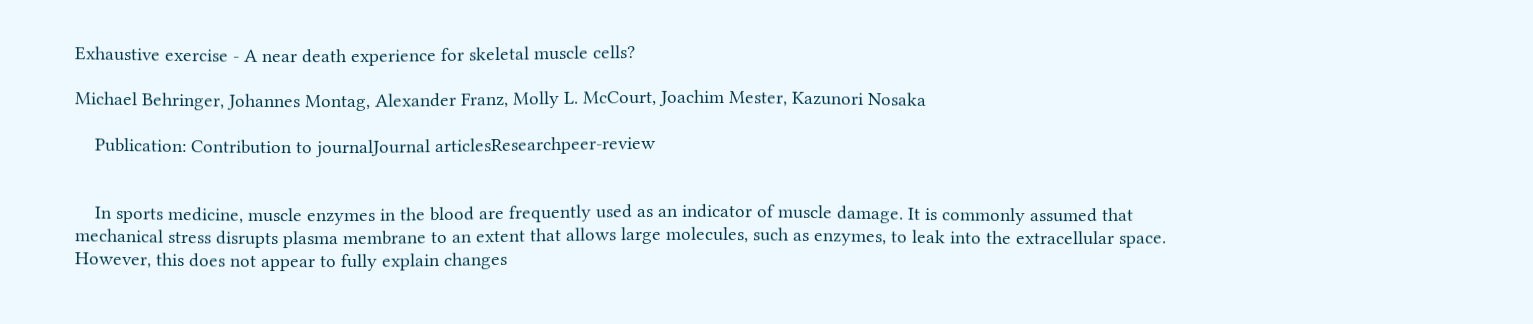Exhaustive exercise - A near death experience for skeletal muscle cells?

Michael Behringer, Johannes Montag, Alexander Franz, Molly L. McCourt, Joachim Mester, Kazunori Nosaka

    Publication: Contribution to journalJournal articlesResearchpeer-review


    In sports medicine, muscle enzymes in the blood are frequently used as an indicator of muscle damage. It is commonly assumed that mechanical stress disrupts plasma membrane to an extent that allows large molecules, such as enzymes, to leak into the extracellular space. However, this does not appear to fully explain changes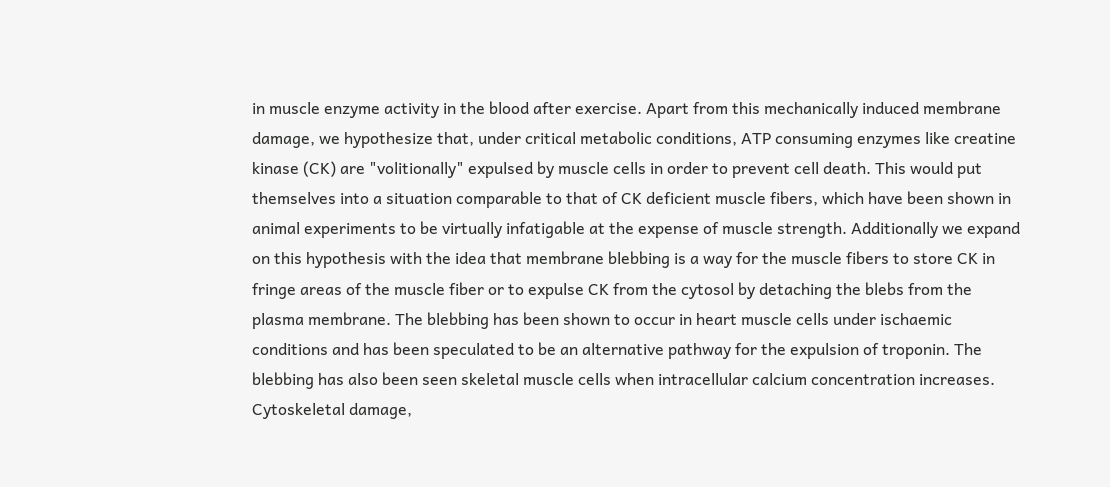in muscle enzyme activity in the blood after exercise. Apart from this mechanically induced membrane damage, we hypothesize that, under critical metabolic conditions, ATP consuming enzymes like creatine kinase (CK) are "volitionally" expulsed by muscle cells in order to prevent cell death. This would put themselves into a situation comparable to that of CK deficient muscle fibers, which have been shown in animal experiments to be virtually infatigable at the expense of muscle strength. Additionally we expand on this hypothesis with the idea that membrane blebbing is a way for the muscle fibers to store CK in fringe areas of the muscle fiber or to expulse CK from the cytosol by detaching the blebs from the plasma membrane. The blebbing has been shown to occur in heart muscle cells under ischaemic conditions and has been speculated to be an alternative pathway for the expulsion of troponin. The blebbing has also been seen skeletal muscle cells when intracellular calcium concentration increases. Cytoskeletal damage,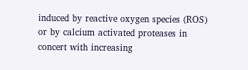induced by reactive oxygen species (ROS) or by calcium activated proteases in concert with increasing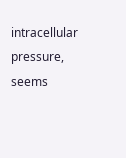intracellular pressure, seems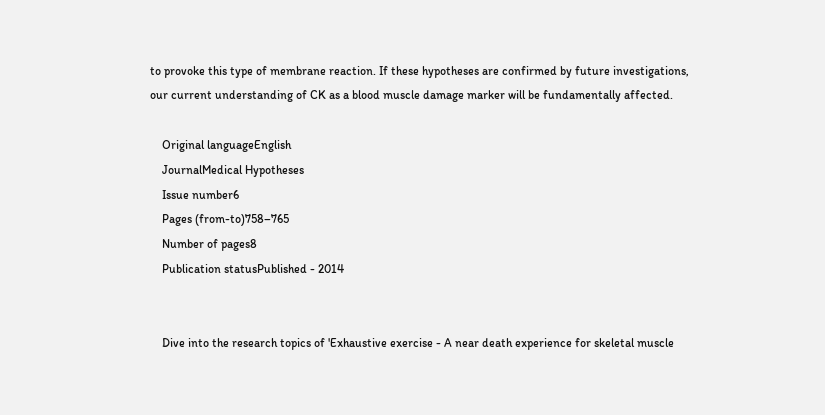to provoke this type of membrane reaction. If these hypotheses are confirmed by future investigations, our current understanding of CK as a blood muscle damage marker will be fundamentally affected.

    Original languageEnglish
    JournalMedical Hypotheses
    Issue number6
    Pages (from-to)758–765
    Number of pages8
    Publication statusPublished - 2014


    Dive into the research topics of 'Exhaustive exercise - A near death experience for skeletal muscle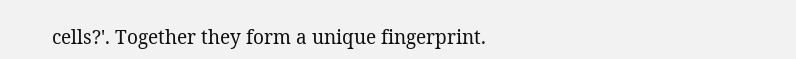cells?'. Together they form a unique fingerprint.